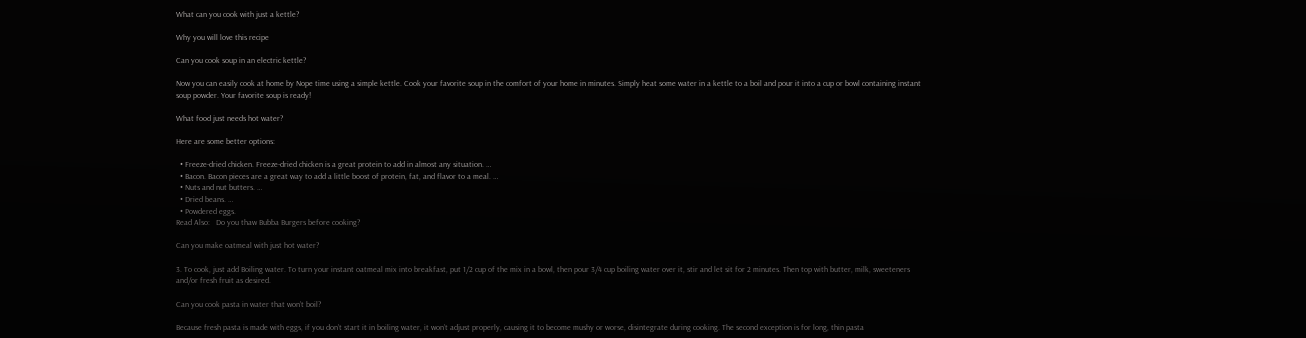What can you cook with just a kettle?

Why you will love this recipe

Can you cook soup in an electric kettle?

Now you can easily cook at home by Nope time using a simple kettle. Cook your favorite soup in the comfort of your home in minutes. Simply heat some water in a kettle to a boil and pour it into a cup or bowl containing instant soup powder. Your favorite soup is ready!

What food just needs hot water?

Here are some better options:

  • Freeze-dried chicken. Freeze-dried chicken is a great protein to add in almost any situation. …
  • Bacon. Bacon pieces are a great way to add a little boost of protein, fat, and flavor to a meal. …
  • Nuts and nut butters. …
  • Dried beans. …
  • Powdered eggs.
Read Also:   Do you thaw Bubba Burgers before cooking?

Can you make oatmeal with just hot water?

3. To cook, just add Boiling water. To turn your instant oatmeal mix into breakfast, put 1/2 cup of the mix in a bowl, then pour 3/4 cup boiling water over it, stir and let sit for 2 minutes. Then top with butter, milk, sweeteners and/or fresh fruit as desired.

Can you cook pasta in water that won’t boil?

Because fresh pasta is made with eggs, if you don’t start it in boiling water, it won’t adjust properly, causing it to become mushy or worse, disintegrate during cooking. The second exception is for long, thin pasta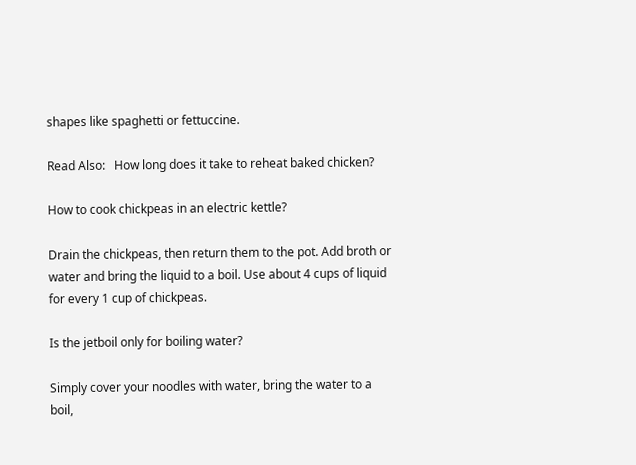shapes like spaghetti or fettuccine.

Read Also:   How long does it take to reheat baked chicken?

How to cook chickpeas in an electric kettle?

Drain the chickpeas, then return them to the pot. Add broth or water and bring the liquid to a boil. Use about 4 cups of liquid for every 1 cup of chickpeas.

Is the jetboil only for boiling water?

Simply cover your noodles with water, bring the water to a boil,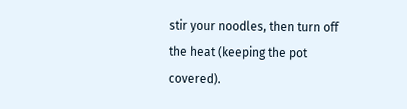stir your noodles, then turn off the heat (keeping the pot covered).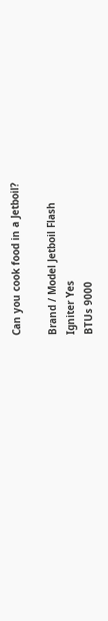Can you cook food in a Jetboil?

Brand / Model Jetboil Flash
Igniter Yes
BTUs 9000